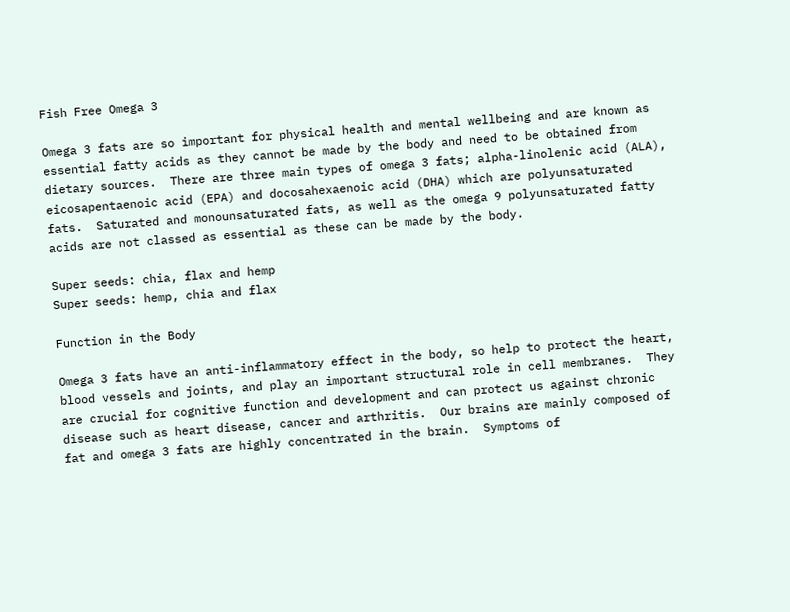Fish Free Omega 3

Omega 3 fats are so important for physical health and mental wellbeing and are known as essential fatty acids as they cannot be made by the body and need to be obtained from dietary sources.  There are three main types of omega 3 fats; alpha-linolenic acid (ALA), eicosapentaenoic acid (EPA) and docosahexaenoic acid (DHA) which are polyunsaturated fats.  Saturated and monounsaturated fats, as well as the omega 9 polyunsaturated fatty acids are not classed as essential as these can be made by the body.

Super seeds: chia, flax and hemp
Super seeds: hemp, chia and flax

Function in the Body

Omega 3 fats have an anti-inflammatory effect in the body, so help to protect the heart, blood vessels and joints, and play an important structural role in cell membranes.  They are crucial for cognitive function and development and can protect us against chronic disease such as heart disease, cancer and arthritis.  Our brains are mainly composed of fat and omega 3 fats are highly concentrated in the brain.  Symptoms of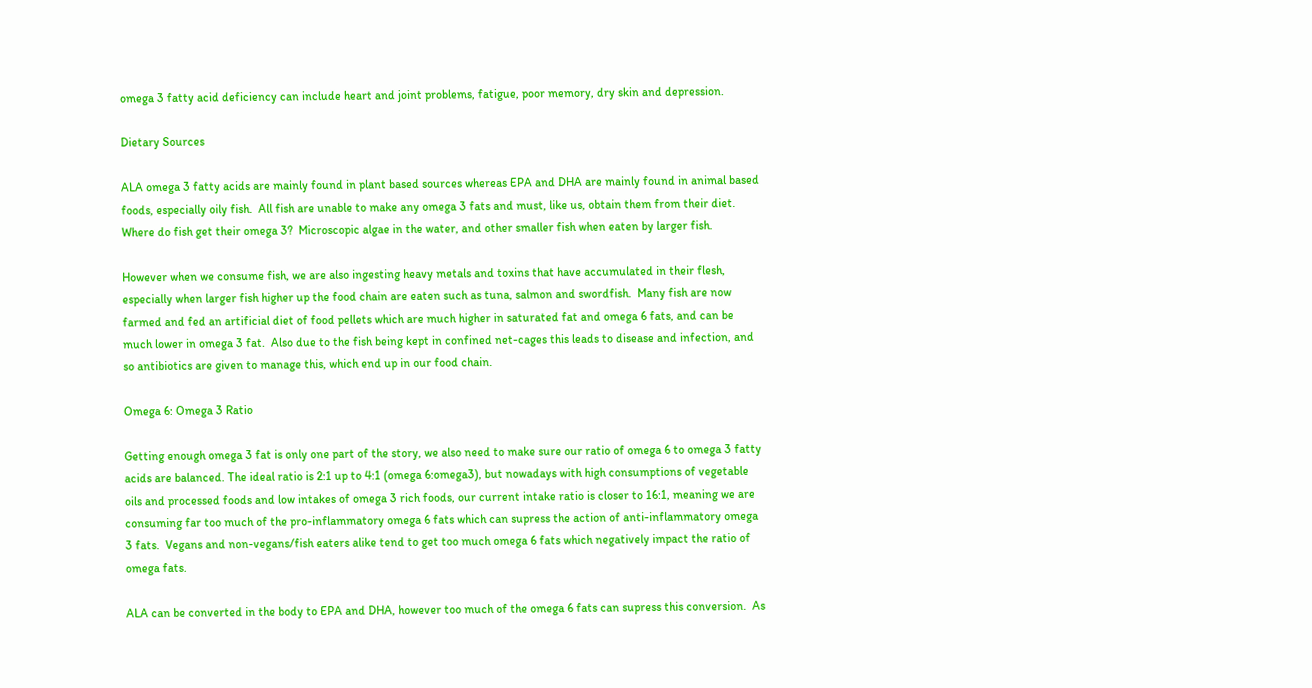omega 3 fatty acid deficiency can include heart and joint problems, fatigue, poor memory, dry skin and depression.

Dietary Sources

ALA omega 3 fatty acids are mainly found in plant based sources whereas EPA and DHA are mainly found in animal based foods, especially oily fish.  All fish are unable to make any omega 3 fats and must, like us, obtain them from their diet.  Where do fish get their omega 3?  Microscopic algae in the water, and other smaller fish when eaten by larger fish.

However when we consume fish, we are also ingesting heavy metals and toxins that have accumulated in their flesh, especially when larger fish higher up the food chain are eaten such as tuna, salmon and swordfish.  Many fish are now farmed and fed an artificial diet of food pellets which are much higher in saturated fat and omega 6 fats, and can be much lower in omega 3 fat.  Also due to the fish being kept in confined net-cages this leads to disease and infection, and so antibiotics are given to manage this, which end up in our food chain.

Omega 6: Omega 3 Ratio

Getting enough omega 3 fat is only one part of the story, we also need to make sure our ratio of omega 6 to omega 3 fatty acids are balanced. The ideal ratio is 2:1 up to 4:1 (omega 6:omega3), but nowadays with high consumptions of vegetable oils and processed foods and low intakes of omega 3 rich foods, our current intake ratio is closer to 16:1, meaning we are consuming far too much of the pro-inflammatory omega 6 fats which can supress the action of anti-inflammatory omega 3 fats.  Vegans and non-vegans/fish eaters alike tend to get too much omega 6 fats which negatively impact the ratio of omega fats.

ALA can be converted in the body to EPA and DHA, however too much of the omega 6 fats can supress this conversion.  As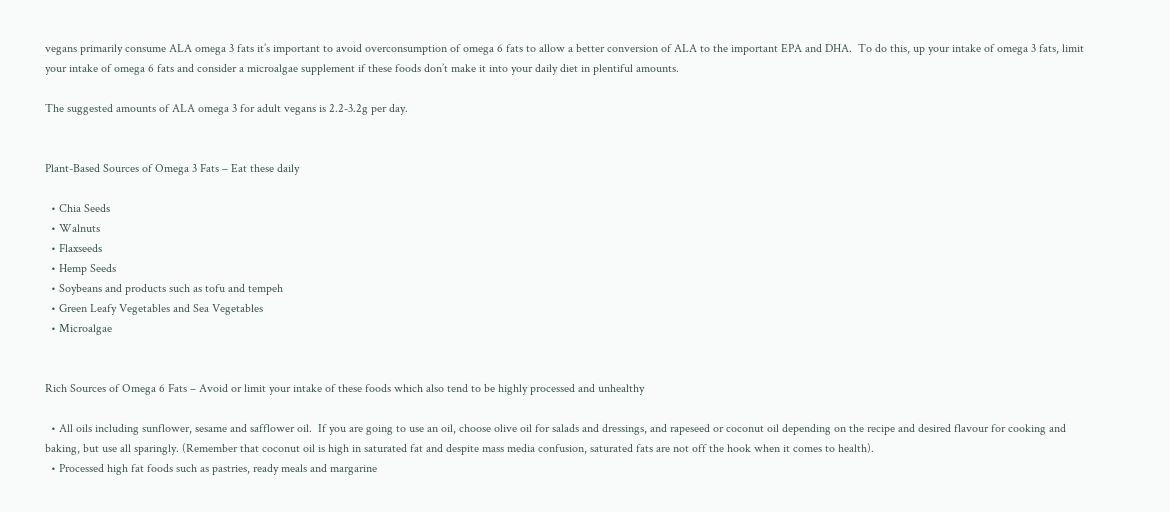vegans primarily consume ALA omega 3 fats it’s important to avoid overconsumption of omega 6 fats to allow a better conversion of ALA to the important EPA and DHA.  To do this, up your intake of omega 3 fats, limit your intake of omega 6 fats and consider a microalgae supplement if these foods don’t make it into your daily diet in plentiful amounts.

The suggested amounts of ALA omega 3 for adult vegans is 2.2-3.2g per day.


Plant-Based Sources of Omega 3 Fats – Eat these daily

  • Chia Seeds
  • Walnuts
  • Flaxseeds
  • Hemp Seeds
  • Soybeans and products such as tofu and tempeh
  • Green Leafy Vegetables and Sea Vegetables
  • Microalgae


Rich Sources of Omega 6 Fats – Avoid or limit your intake of these foods which also tend to be highly processed and unhealthy

  • All oils including sunflower, sesame and safflower oil.  If you are going to use an oil, choose olive oil for salads and dressings, and rapeseed or coconut oil depending on the recipe and desired flavour for cooking and baking, but use all sparingly. (Remember that coconut oil is high in saturated fat and despite mass media confusion, saturated fats are not off the hook when it comes to health).
  • Processed high fat foods such as pastries, ready meals and margarine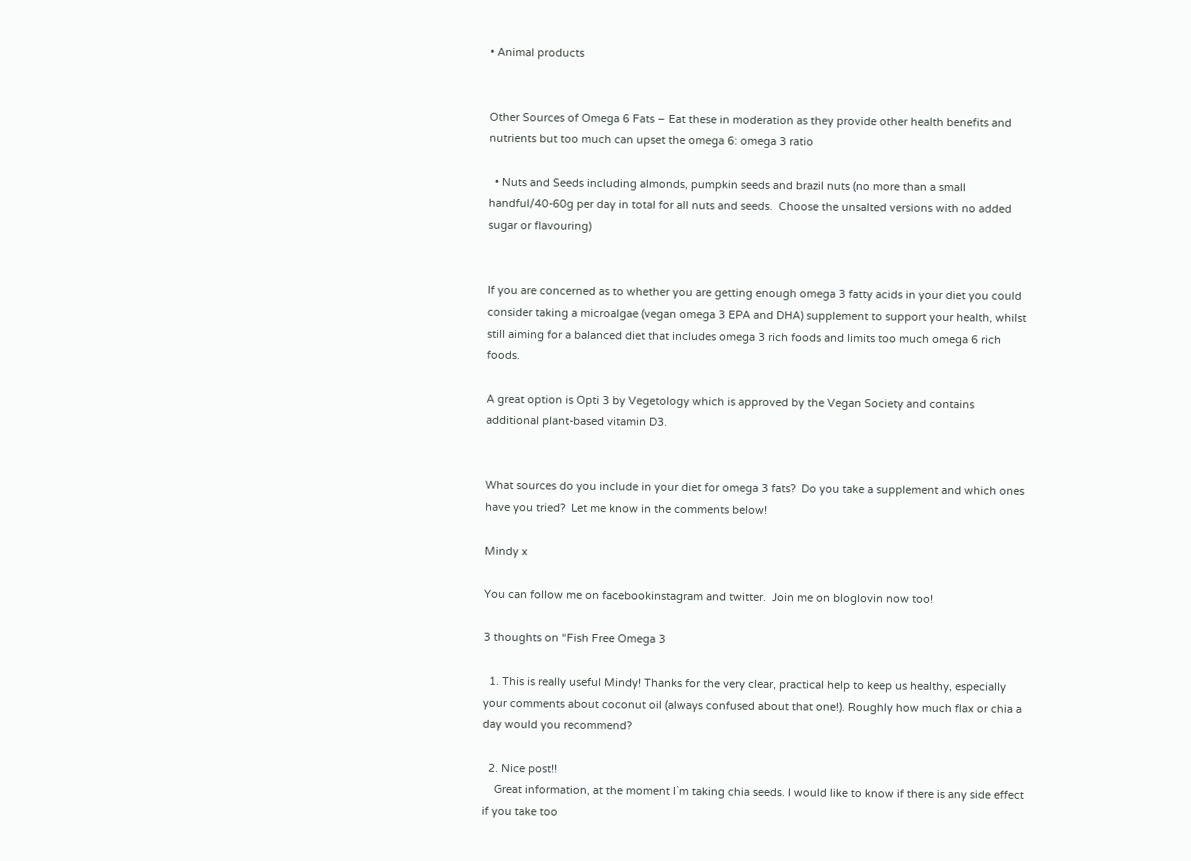• Animal products


Other Sources of Omega 6 Fats – Eat these in moderation as they provide other health benefits and nutrients but too much can upset the omega 6: omega 3 ratio

  • Nuts and Seeds including almonds, pumpkin seeds and brazil nuts (no more than a small handful/40-60g per day in total for all nuts and seeds.  Choose the unsalted versions with no added sugar or flavouring)


If you are concerned as to whether you are getting enough omega 3 fatty acids in your diet you could consider taking a microalgae (vegan omega 3 EPA and DHA) supplement to support your health, whilst still aiming for a balanced diet that includes omega 3 rich foods and limits too much omega 6 rich foods.

A great option is Opti 3 by Vegetology which is approved by the Vegan Society and contains additional plant-based vitamin D3.


What sources do you include in your diet for omega 3 fats?  Do you take a supplement and which ones have you tried?  Let me know in the comments below!

Mindy x

You can follow me on facebookinstagram and twitter.  Join me on bloglovin now too!

3 thoughts on “Fish Free Omega 3

  1. This is really useful Mindy! Thanks for the very clear, practical help to keep us healthy, especially your comments about coconut oil (always confused about that one!). Roughly how much flax or chia a day would you recommend?

  2. Nice post!!
    Great information, at the moment I`m taking chia seeds. I would like to know if there is any side effect if you take too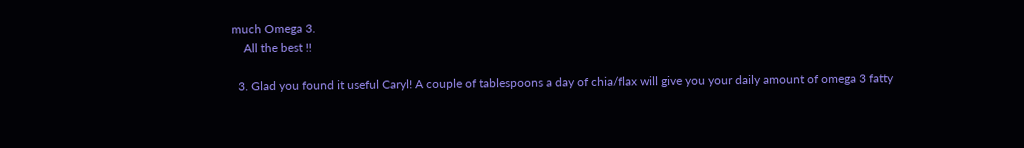much Omega 3.
    All the best !!

  3. Glad you found it useful Caryl! A couple of tablespoons a day of chia/flax will give you your daily amount of omega 3 fatty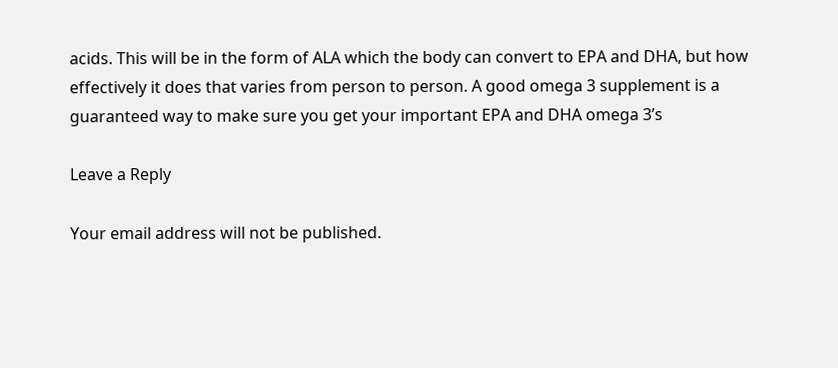acids. This will be in the form of ALA which the body can convert to EPA and DHA, but how effectively it does that varies from person to person. A good omega 3 supplement is a guaranteed way to make sure you get your important EPA and DHA omega 3’s

Leave a Reply

Your email address will not be published.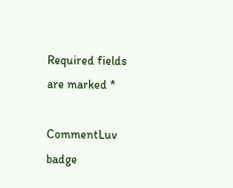Required fields are marked *

CommentLuv badge